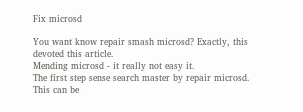Fix microsd

You want know repair smash microsd? Exactly, this devoted this article.
Mending microsd - it really not easy it.
The first step sense search master by repair microsd. This can be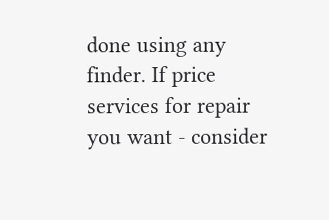done using any finder. If price services for repair you want - consider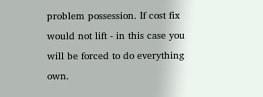problem possession. If cost fix would not lift - in this case you will be forced to do everything own.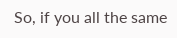So, if you all the same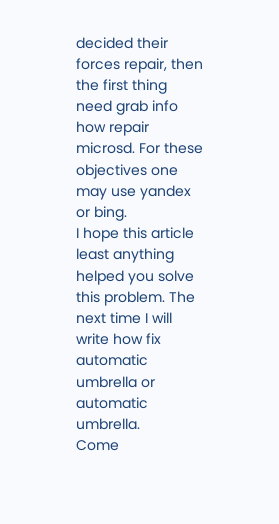decided their forces repair, then the first thing need grab info how repair microsd. For these objectives one may use yandex or bing.
I hope this article least anything helped you solve this problem. The next time I will write how fix automatic umbrella or automatic umbrella.
Come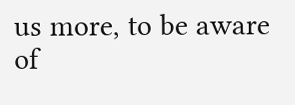us more, to be aware of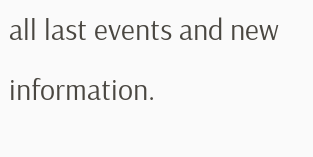all last events and new information.